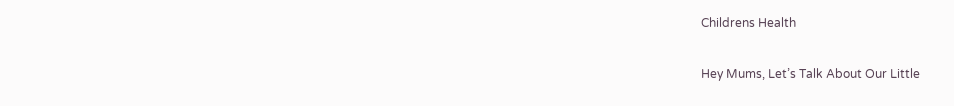Childrens Health

Hey Mums, Let’s Talk About Our Little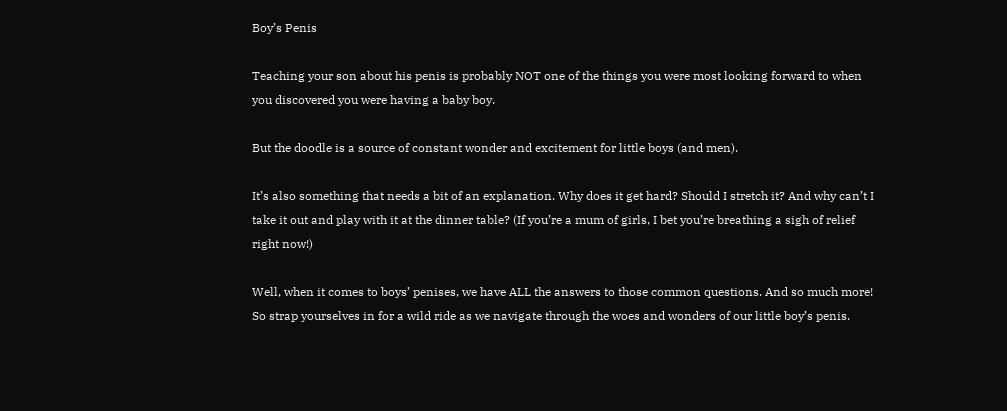Boy’s Penis

Teaching your son about his penis is probably NOT one of the things you were most looking forward to when you discovered you were having a baby boy.

But the doodle is a source of constant wonder and excitement for little boys (and men).

It’s also something that needs a bit of an explanation. Why does it get hard? Should I stretch it? And why can’t I take it out and play with it at the dinner table? (If you’re a mum of girls, I bet you’re breathing a sigh of relief right now!)

Well, when it comes to boys’ penises, we have ALL the answers to those common questions. And so much more! So strap yourselves in for a wild ride as we navigate through the woes and wonders of our little boy’s penis.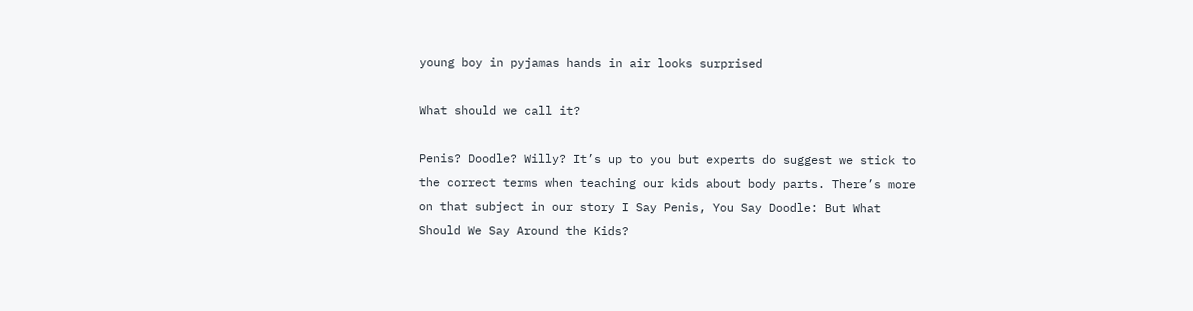young boy in pyjamas hands in air looks surprised

What should we call it?

Penis? Doodle? Willy? It’s up to you but experts do suggest we stick to the correct terms when teaching our kids about body parts. There’s more on that subject in our story I Say Penis, You Say Doodle: But What Should We Say Around the Kids?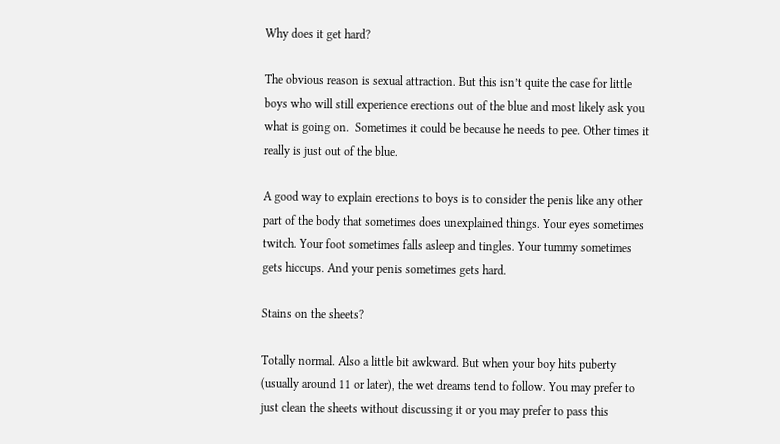Why does it get hard?

The obvious reason is sexual attraction. But this isn’t quite the case for little boys who will still experience erections out of the blue and most likely ask you what is going on.  Sometimes it could be because he needs to pee. Other times it really is just out of the blue.

A good way to explain erections to boys is to consider the penis like any other part of the body that sometimes does unexplained things. Your eyes sometimes twitch. Your foot sometimes falls asleep and tingles. Your tummy sometimes gets hiccups. And your penis sometimes gets hard.

Stains on the sheets?

Totally normal. Also a little bit awkward. But when your boy hits puberty (usually around 11 or later), the wet dreams tend to follow. You may prefer to just clean the sheets without discussing it or you may prefer to pass this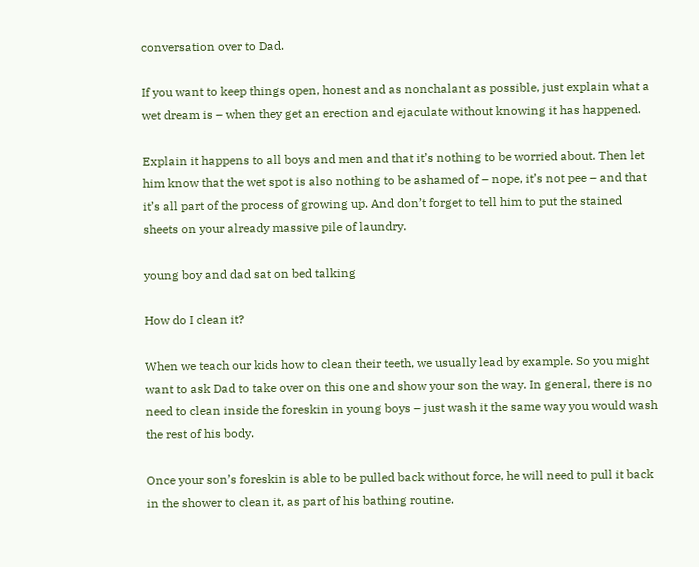conversation over to Dad.

If you want to keep things open, honest and as nonchalant as possible, just explain what a wet dream is – when they get an erection and ejaculate without knowing it has happened.

Explain it happens to all boys and men and that it’s nothing to be worried about. Then let him know that the wet spot is also nothing to be ashamed of – nope, it’s not pee – and that it’s all part of the process of growing up. And don’t forget to tell him to put the stained sheets on your already massive pile of laundry.

young boy and dad sat on bed talking

How do I clean it?

When we teach our kids how to clean their teeth, we usually lead by example. So you might want to ask Dad to take over on this one and show your son the way. In general, there is no need to clean inside the foreskin in young boys – just wash it the same way you would wash the rest of his body.

Once your son’s foreskin is able to be pulled back without force, he will need to pull it back in the shower to clean it, as part of his bathing routine.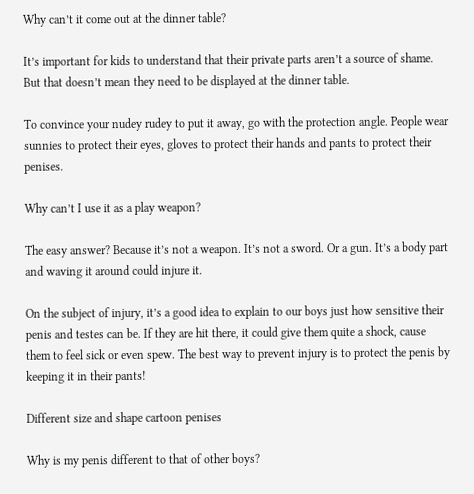Why can’t it come out at the dinner table?

It’s important for kids to understand that their private parts aren’t a source of shame. But that doesn’t mean they need to be displayed at the dinner table.

To convince your nudey rudey to put it away, go with the protection angle. People wear sunnies to protect their eyes, gloves to protect their hands and pants to protect their penises.

Why can’t I use it as a play weapon?

The easy answer? Because it’s not a weapon. It’s not a sword. Or a gun. It’s a body part and waving it around could injure it.

On the subject of injury, it’s a good idea to explain to our boys just how sensitive their penis and testes can be. If they are hit there, it could give them quite a shock, cause them to feel sick or even spew. The best way to prevent injury is to protect the penis by keeping it in their pants!

Different size and shape cartoon penises

Why is my penis different to that of other boys?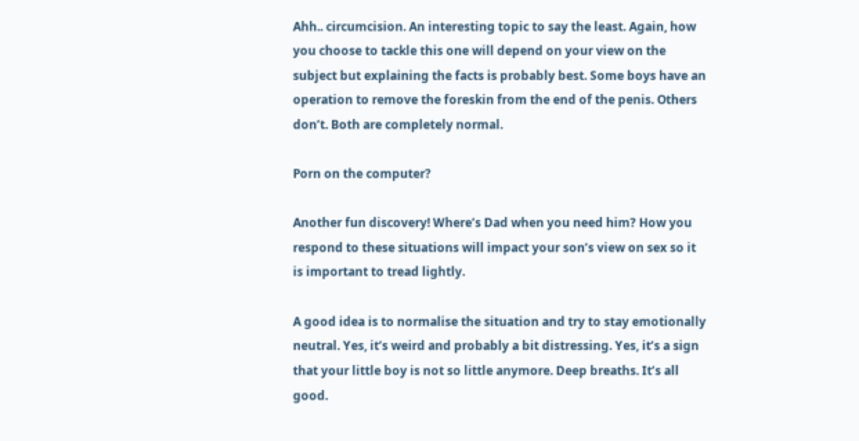Ahh.. circumcision. An interesting topic to say the least. Again, how you choose to tackle this one will depend on your view on the subject but explaining the facts is probably best. Some boys have an operation to remove the foreskin from the end of the penis. Others don’t. Both are completely normal.

Porn on the computer?

Another fun discovery! Where’s Dad when you need him? How you respond to these situations will impact your son’s view on sex so it is important to tread lightly.

A good idea is to normalise the situation and try to stay emotionally neutral. Yes, it’s weird and probably a bit distressing. Yes, it’s a sign that your little boy is not so little anymore. Deep breaths. It’s all good.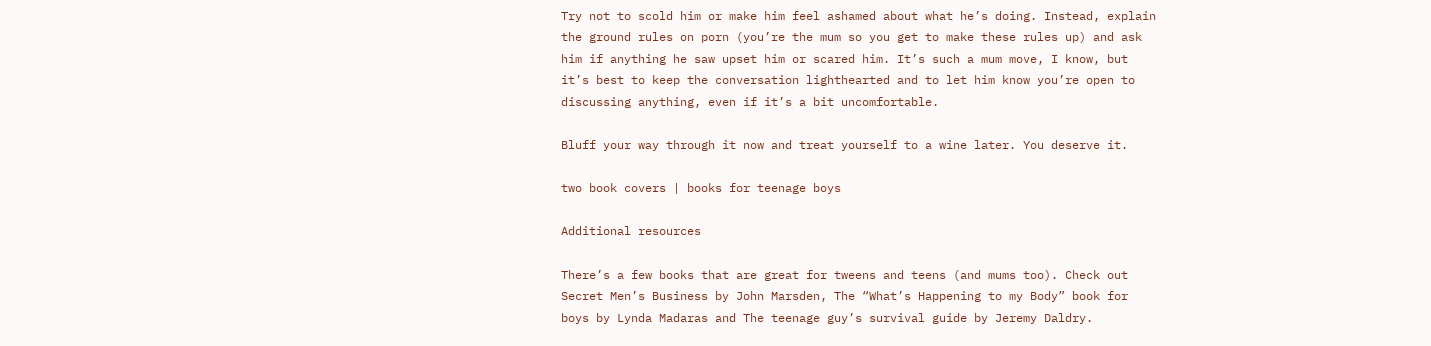Try not to scold him or make him feel ashamed about what he’s doing. Instead, explain the ground rules on porn (you’re the mum so you get to make these rules up) and ask him if anything he saw upset him or scared him. It’s such a mum move, I know, but it’s best to keep the conversation lighthearted and to let him know you’re open to discussing anything, even if it’s a bit uncomfortable.

Bluff your way through it now and treat yourself to a wine later. You deserve it.

two book covers | books for teenage boys

Additional resources

There’s a few books that are great for tweens and teens (and mums too). Check out Secret Men’s Business by John Marsden, The “What’s Happening to my Body” book for boys by Lynda Madaras and The teenage guy’s survival guide by Jeremy Daldry.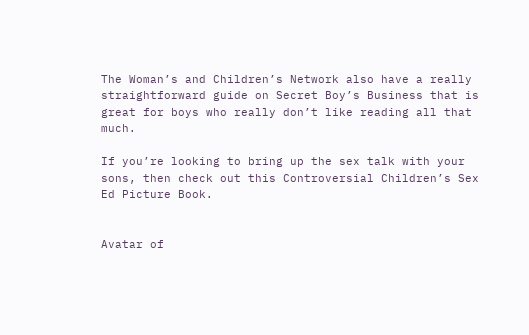The Woman’s and Children’s Network also have a really straightforward guide on Secret Boy’s Business that is great for boys who really don’t like reading all that much.

If you’re looking to bring up the sex talk with your sons, then check out this Controversial Children’s Sex Ed Picture Book.


Avatar of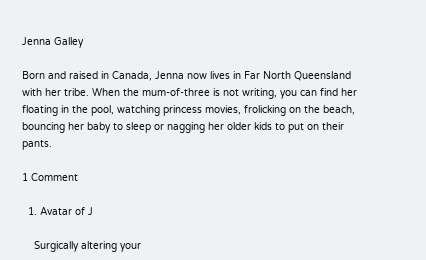Jenna Galley

Born and raised in Canada, Jenna now lives in Far North Queensland with her tribe. When the mum-of-three is not writing, you can find her floating in the pool, watching princess movies, frolicking on the beach, bouncing her baby to sleep or nagging her older kids to put on their pants.

1 Comment

  1. Avatar of J

    Surgically altering your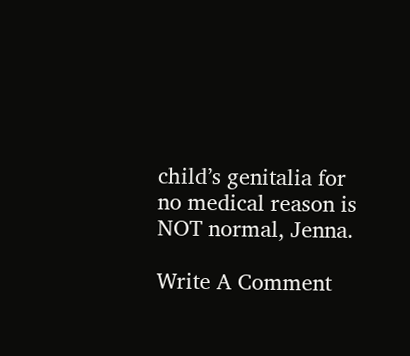child’s genitalia for no medical reason is NOT normal, Jenna.

Write A Comment